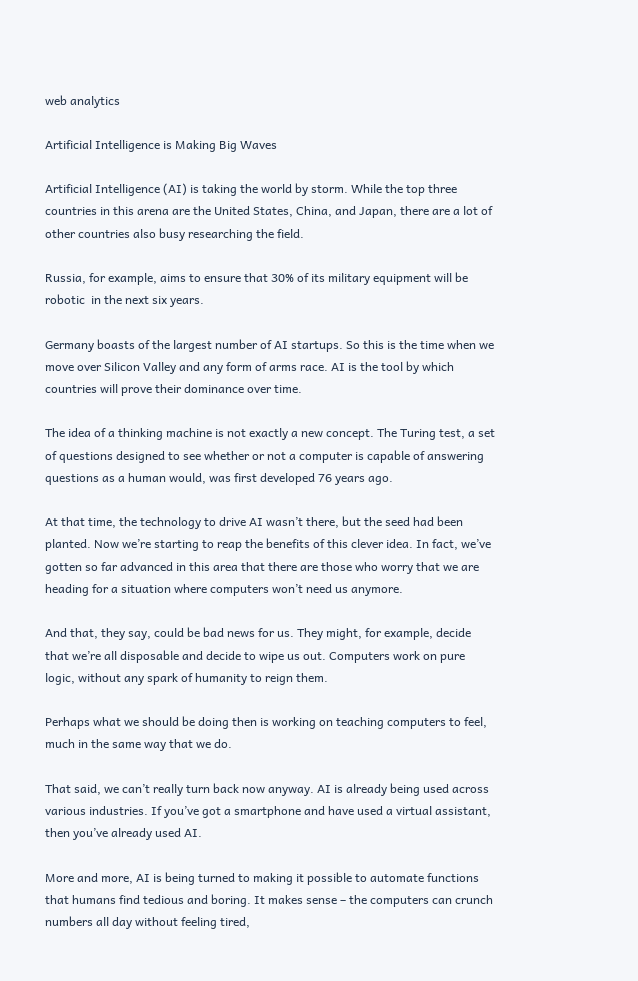web analytics

Artificial Intelligence is Making Big Waves

Artificial Intelligence (AI) is taking the world by storm. While the top three countries in this arena are the United States, China, and Japan, there are a lot of other countries also busy researching the field.

Russia, for example, aims to ensure that 30% of its military equipment will be robotic  in the next six years.

Germany boasts of the largest number of AI startups. So this is the time when we move over Silicon Valley and any form of arms race. AI is the tool by which countries will prove their dominance over time.

The idea of a thinking machine is not exactly a new concept. The Turing test, a set of questions designed to see whether or not a computer is capable of answering questions as a human would, was first developed 76 years ago.

At that time, the technology to drive AI wasn’t there, but the seed had been planted. Now we’re starting to reap the benefits of this clever idea. In fact, we’ve gotten so far advanced in this area that there are those who worry that we are heading for a situation where computers won’t need us anymore.

And that, they say, could be bad news for us. They might, for example, decide that we’re all disposable and decide to wipe us out. Computers work on pure logic, without any spark of humanity to reign them.

Perhaps what we should be doing then is working on teaching computers to feel, much in the same way that we do.

That said, we can’t really turn back now anyway. AI is already being used across various industries. If you’ve got a smartphone and have used a virtual assistant, then you’ve already used AI.

More and more, AI is being turned to making it possible to automate functions that humans find tedious and boring. It makes sense – the computers can crunch numbers all day without feeling tired,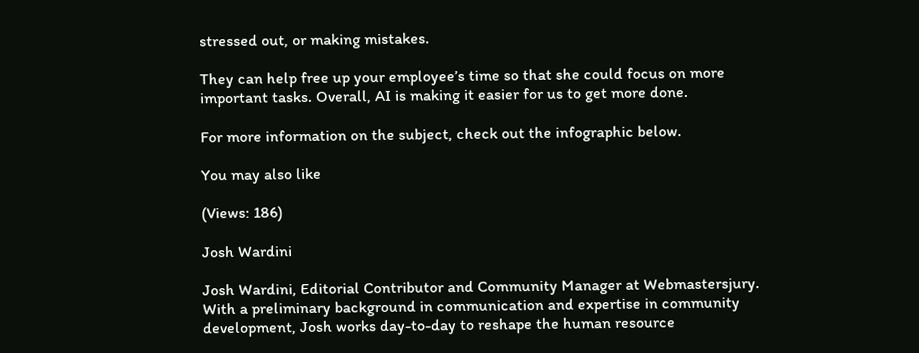stressed out, or making mistakes.

They can help free up your employee’s time so that she could focus on more important tasks. Overall, AI is making it easier for us to get more done.

For more information on the subject, check out the infographic below.

You may also like

(Views: 186)

Josh Wardini

Josh Wardini, Editorial Contributor and Community Manager at Webmastersjury. With a preliminary background in communication and expertise in community development, Josh works day-to-day to reshape the human resource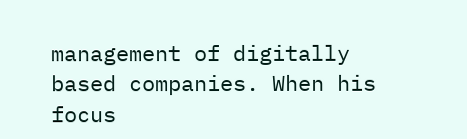management of digitally based companies. When his focus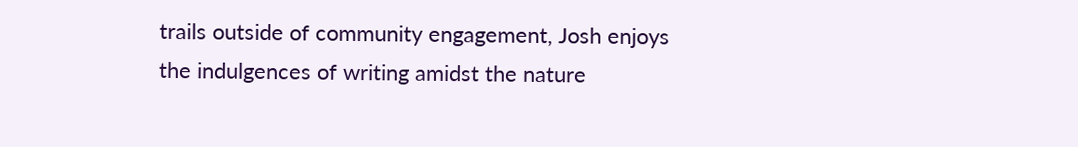trails outside of community engagement, Josh enjoys the indulgences of writing amidst the nature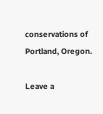conservations of Portland, Oregon.

Leave a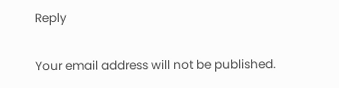Reply

Your email address will not be published.